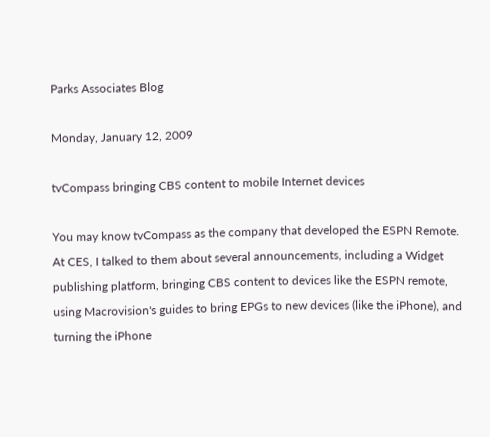Parks Associates Blog

Monday, January 12, 2009

tvCompass bringing CBS content to mobile Internet devices

You may know tvCompass as the company that developed the ESPN Remote. At CES, I talked to them about several announcements, including a Widget publishing platform, bringing CBS content to devices like the ESPN remote, using Macrovision's guides to bring EPGs to new devices (like the iPhone), and turning the iPhone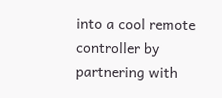into a cool remote controller by partnering with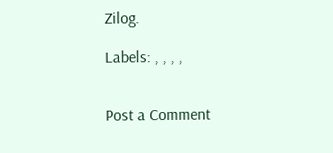Zilog.

Labels: , , , ,


Post a Comment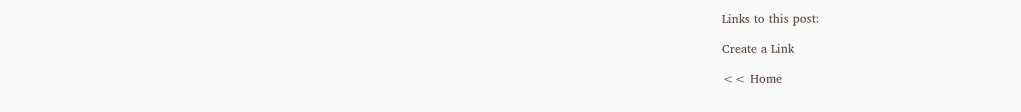Links to this post:

Create a Link

<< Home